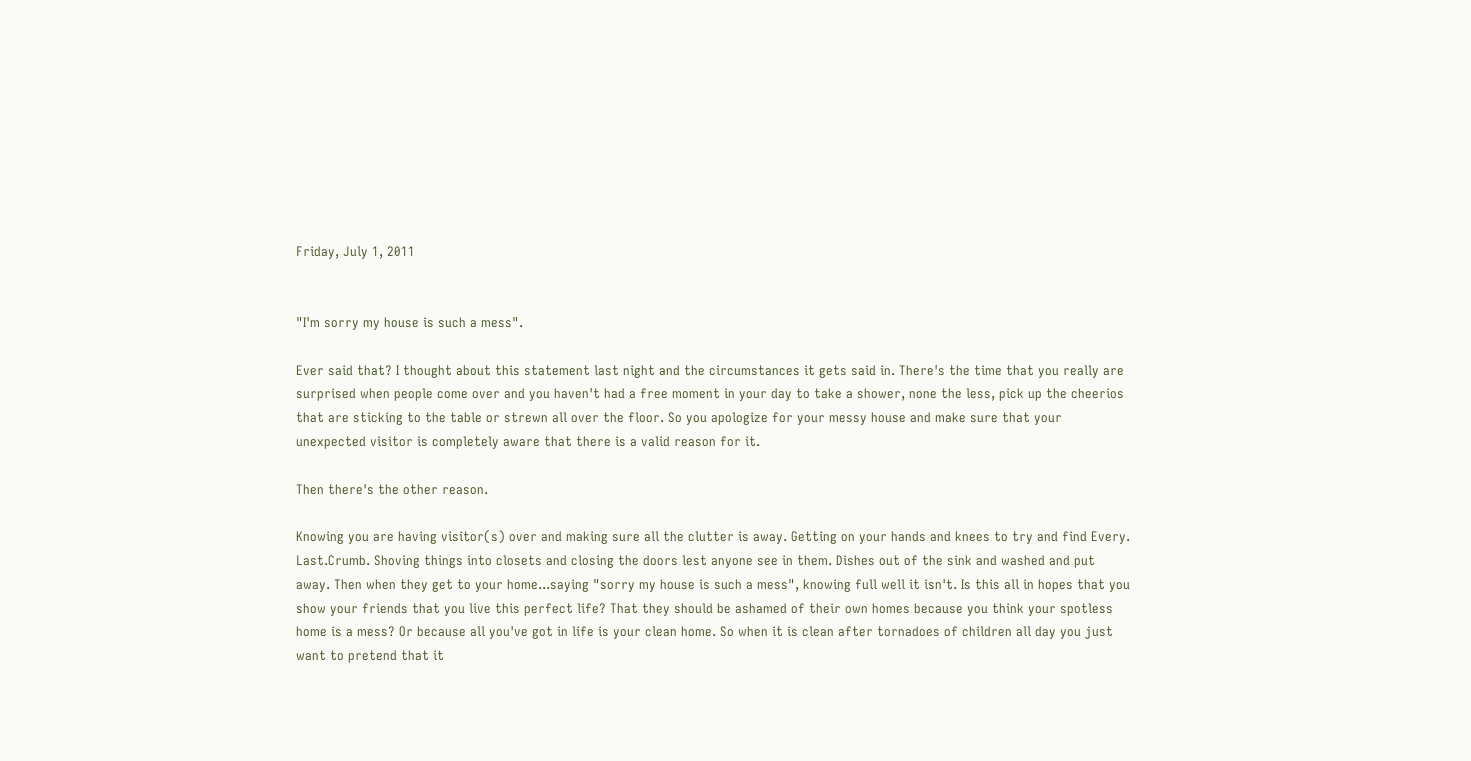Friday, July 1, 2011


"I'm sorry my house is such a mess".

Ever said that? I thought about this statement last night and the circumstances it gets said in. There's the time that you really are surprised when people come over and you haven't had a free moment in your day to take a shower, none the less, pick up the cheerios that are sticking to the table or strewn all over the floor. So you apologize for your messy house and make sure that your unexpected visitor is completely aware that there is a valid reason for it.

Then there's the other reason.

Knowing you are having visitor(s) over and making sure all the clutter is away. Getting on your hands and knees to try and find Every. Last.Crumb. Shoving things into closets and closing the doors lest anyone see in them. Dishes out of the sink and washed and put away. Then when they get to your home...saying "sorry my house is such a mess", knowing full well it isn't. Is this all in hopes that you show your friends that you live this perfect life? That they should be ashamed of their own homes because you think your spotless home is a mess? Or because all you've got in life is your clean home. So when it is clean after tornadoes of children all day you just want to pretend that it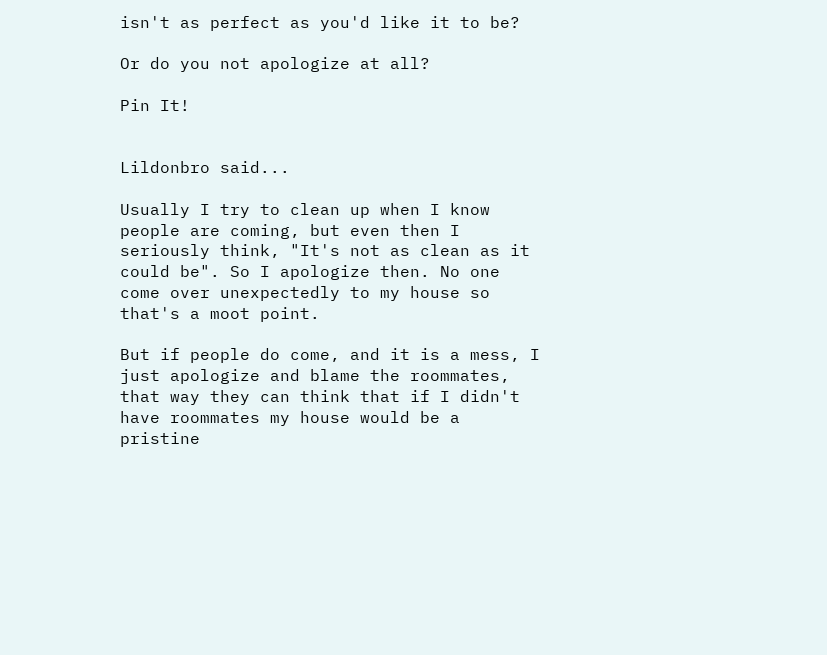isn't as perfect as you'd like it to be?

Or do you not apologize at all?

Pin It!


Lildonbro said...

Usually I try to clean up when I know people are coming, but even then I seriously think, "It's not as clean as it could be". So I apologize then. No one come over unexpectedly to my house so that's a moot point.

But if people do come, and it is a mess, I just apologize and blame the roommates, that way they can think that if I didn't have roommates my house would be a pristine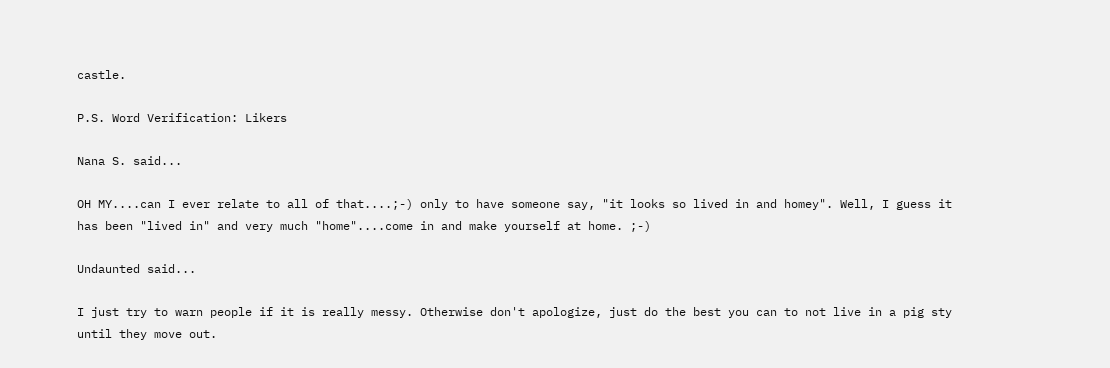castle.

P.S. Word Verification: Likers

Nana S. said...

OH MY....can I ever relate to all of that....;-) only to have someone say, "it looks so lived in and homey". Well, I guess it has been "lived in" and very much "home"....come in and make yourself at home. ;-)

Undaunted said...

I just try to warn people if it is really messy. Otherwise don't apologize, just do the best you can to not live in a pig sty until they move out.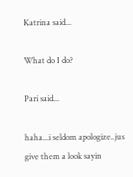Katrina said...

What do I do?

Pari said...

haha...i seldom apologize..jus give them a look sayin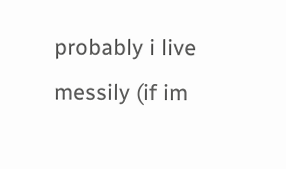probably i live messily (if im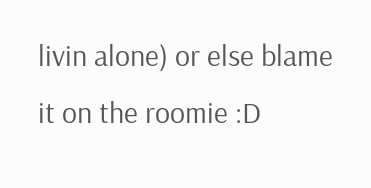livin alone) or else blame it on the roomie :D